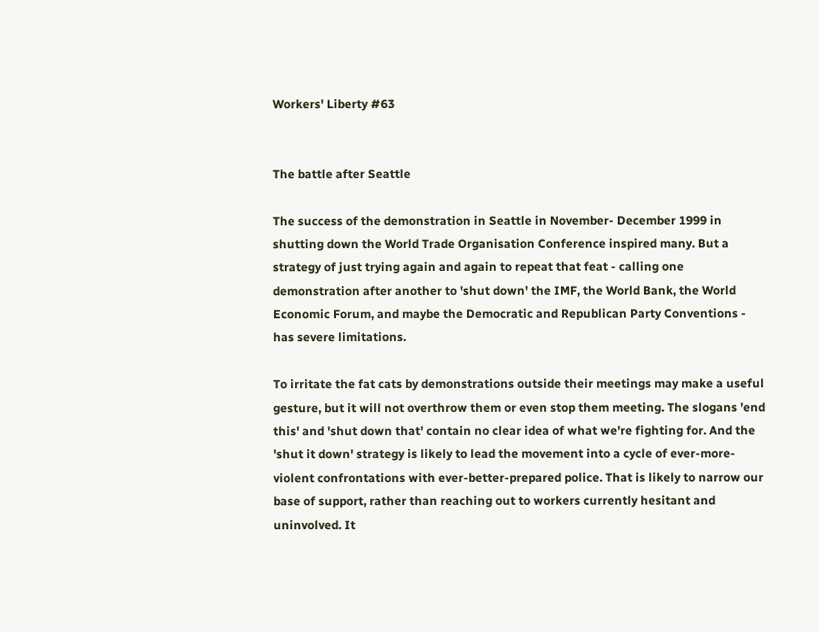Workers' Liberty #63


The battle after Seattle

The success of the demonstration in Seattle in November- December 1999 in shutting down the World Trade Organisation Conference inspired many. But a strategy of just trying again and again to repeat that feat - calling one demonstration after another to 'shut down' the IMF, the World Bank, the World Economic Forum, and maybe the Democratic and Republican Party Conventions - has severe limitations.

To irritate the fat cats by demonstrations outside their meetings may make a useful gesture, but it will not overthrow them or even stop them meeting. The slogans 'end this' and 'shut down that' contain no clear idea of what we're fighting for. And the 'shut it down' strategy is likely to lead the movement into a cycle of ever-more-violent confrontations with ever-better-prepared police. That is likely to narrow our base of support, rather than reaching out to workers currently hesitant and uninvolved. It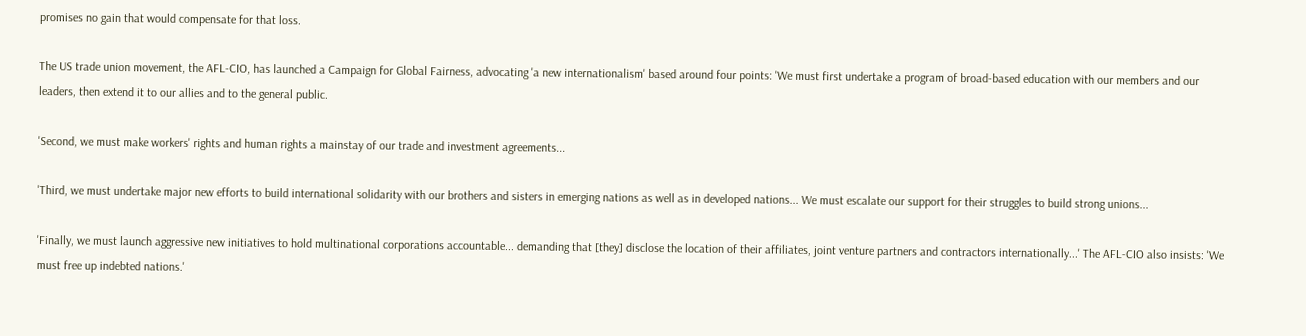promises no gain that would compensate for that loss.

The US trade union movement, the AFL-CIO, has launched a Campaign for Global Fairness, advocating 'a new internationalism' based around four points: 'We must first undertake a program of broad-based education with our members and our leaders, then extend it to our allies and to the general public.

'Second, we must make workers' rights and human rights a mainstay of our trade and investment agreements...

'Third, we must undertake major new efforts to build international solidarity with our brothers and sisters in emerging nations as well as in developed nations... We must escalate our support for their struggles to build strong unions...

'Finally, we must launch aggressive new initiatives to hold multinational corporations accountable... demanding that [they] disclose the location of their affiliates, joint venture partners and contractors internationally...' The AFL-CIO also insists: 'We must free up indebted nations.'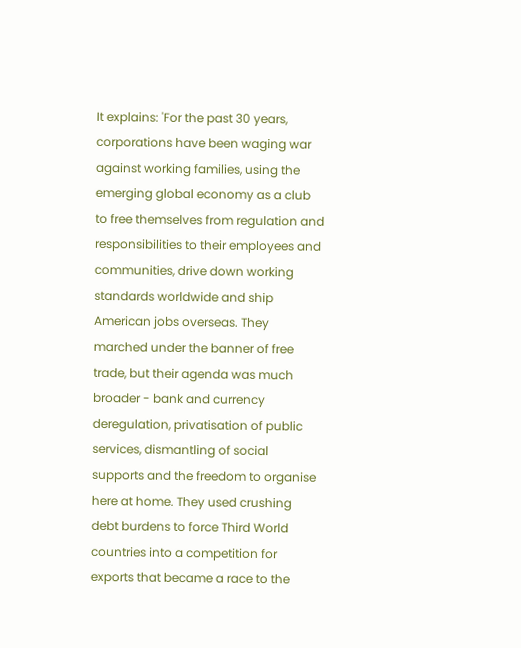It explains: 'For the past 30 years, corporations have been waging war against working families, using the emerging global economy as a club to free themselves from regulation and responsibilities to their employees and communities, drive down working standards worldwide and ship American jobs overseas. They marched under the banner of free trade, but their agenda was much broader - bank and currency deregulation, privatisation of public services, dismantling of social supports and the freedom to organise here at home. They used crushing debt burdens to force Third World countries into a competition for exports that became a race to the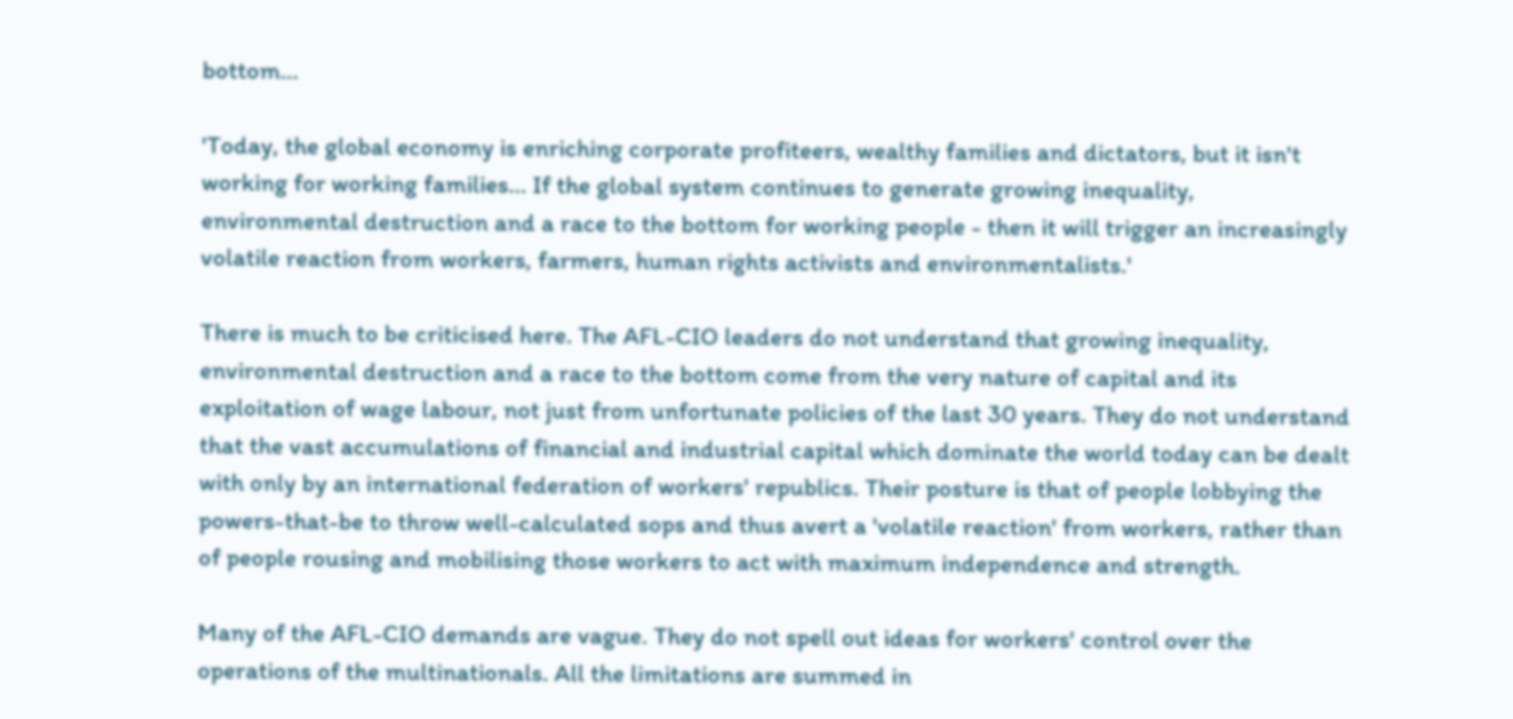bottom...

'Today, the global economy is enriching corporate profiteers, wealthy families and dictators, but it isn't working for working families... If the global system continues to generate growing inequality, environmental destruction and a race to the bottom for working people - then it will trigger an increasingly volatile reaction from workers, farmers, human rights activists and environmentalists.'

There is much to be criticised here. The AFL-CIO leaders do not understand that growing inequality, environmental destruction and a race to the bottom come from the very nature of capital and its exploitation of wage labour, not just from unfortunate policies of the last 30 years. They do not understand that the vast accumulations of financial and industrial capital which dominate the world today can be dealt with only by an international federation of workers' republics. Their posture is that of people lobbying the powers-that-be to throw well-calculated sops and thus avert a 'volatile reaction' from workers, rather than of people rousing and mobilising those workers to act with maximum independence and strength.

Many of the AFL-CIO demands are vague. They do not spell out ideas for workers' control over the operations of the multinationals. All the limitations are summed in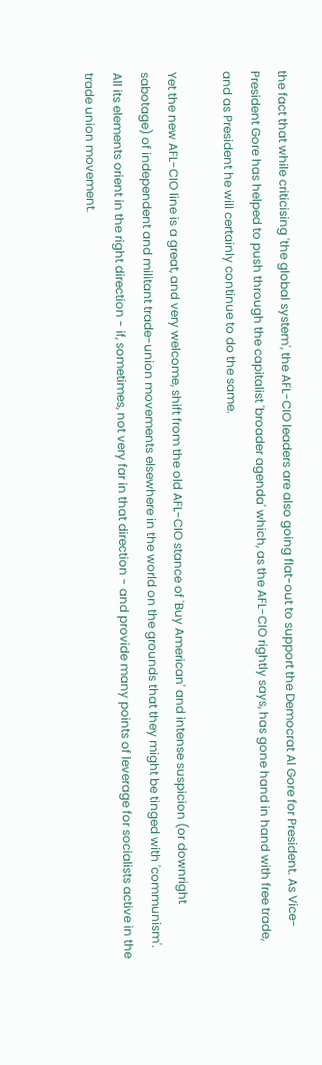the fact that while criticising 'the global system', the AFL-CIO leaders are also going flat-out to support the Democrat Al Gore for President. As Vice-President Gore has helped to push through the capitalist 'broader agenda' which, as the AFL-CIO rightly says, has gone hand in hand with free trade, and as President he will certainly continue to do the same.

Yet the new AFL-CIO line is a great, and very welcome, shift from the old AFL-CIO stance of 'Buy American' and intense suspicion (or downright sabotage) of independent and militant trade-union movements elsewhere in the world on the grounds that they might be tinged with 'communism'. All its elements orient in the right direction - if, sometimes, not very far in that direction - and provide many points of leverage for socialists active in the trade union movement.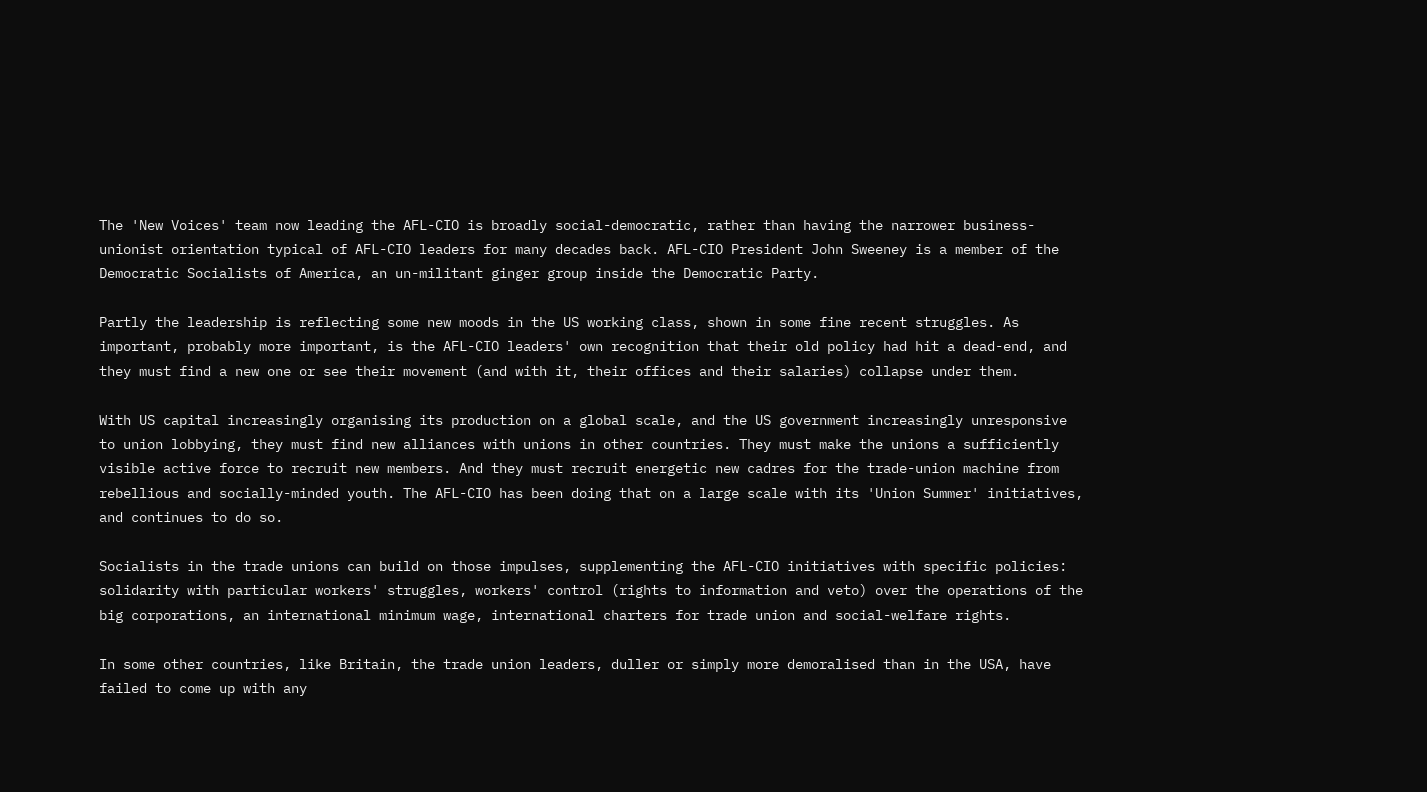The 'New Voices' team now leading the AFL-CIO is broadly social-democratic, rather than having the narrower business-unionist orientation typical of AFL-CIO leaders for many decades back. AFL-CIO President John Sweeney is a member of the Democratic Socialists of America, an un-militant ginger group inside the Democratic Party.

Partly the leadership is reflecting some new moods in the US working class, shown in some fine recent struggles. As important, probably more important, is the AFL-CIO leaders' own recognition that their old policy had hit a dead-end, and they must find a new one or see their movement (and with it, their offices and their salaries) collapse under them.

With US capital increasingly organising its production on a global scale, and the US government increasingly unresponsive to union lobbying, they must find new alliances with unions in other countries. They must make the unions a sufficiently visible active force to recruit new members. And they must recruit energetic new cadres for the trade-union machine from rebellious and socially-minded youth. The AFL-CIO has been doing that on a large scale with its 'Union Summer' initiatives, and continues to do so.

Socialists in the trade unions can build on those impulses, supplementing the AFL-CIO initiatives with specific policies: solidarity with particular workers' struggles, workers' control (rights to information and veto) over the operations of the big corporations, an international minimum wage, international charters for trade union and social-welfare rights.

In some other countries, like Britain, the trade union leaders, duller or simply more demoralised than in the USA, have failed to come up with any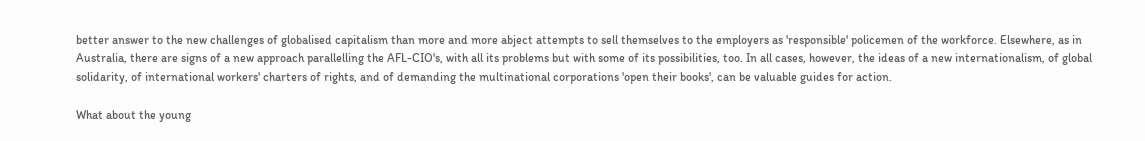better answer to the new challenges of globalised capitalism than more and more abject attempts to sell themselves to the employers as 'responsible' policemen of the workforce. Elsewhere, as in Australia, there are signs of a new approach parallelling the AFL-CIO's, with all its problems but with some of its possibilities, too. In all cases, however, the ideas of a new internationalism, of global solidarity, of international workers' charters of rights, and of demanding the multinational corporations 'open their books', can be valuable guides for action.

What about the young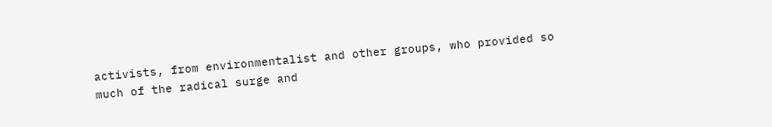activists, from environmentalist and other groups, who provided so much of the radical surge and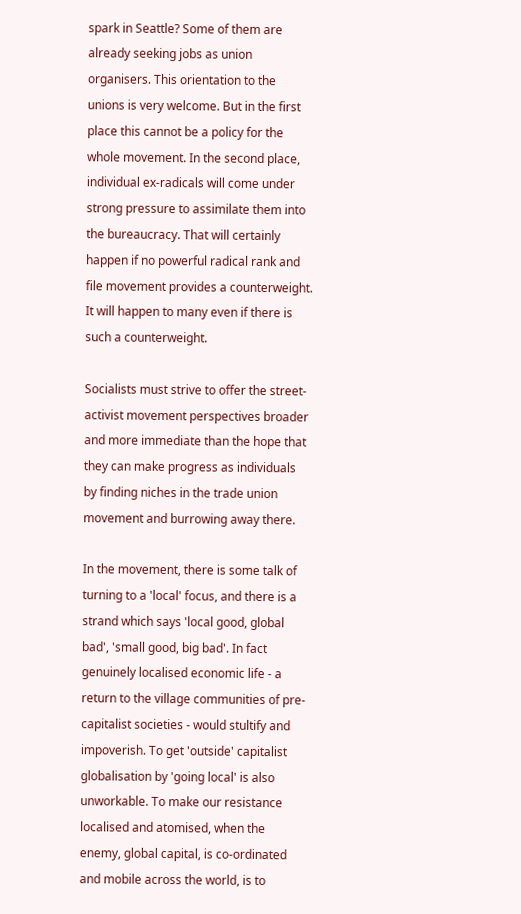spark in Seattle? Some of them are already seeking jobs as union organisers. This orientation to the unions is very welcome. But in the first place this cannot be a policy for the whole movement. In the second place, individual ex-radicals will come under strong pressure to assimilate them into the bureaucracy. That will certainly happen if no powerful radical rank and file movement provides a counterweight. It will happen to many even if there is such a counterweight.

Socialists must strive to offer the street-activist movement perspectives broader and more immediate than the hope that they can make progress as individuals by finding niches in the trade union movement and burrowing away there.

In the movement, there is some talk of turning to a 'local' focus, and there is a strand which says 'local good, global bad', 'small good, big bad'. In fact genuinely localised economic life - a return to the village communities of pre-capitalist societies - would stultify and impoverish. To get 'outside' capitalist globalisation by 'going local' is also unworkable. To make our resistance localised and atomised, when the enemy, global capital, is co-ordinated and mobile across the world, is to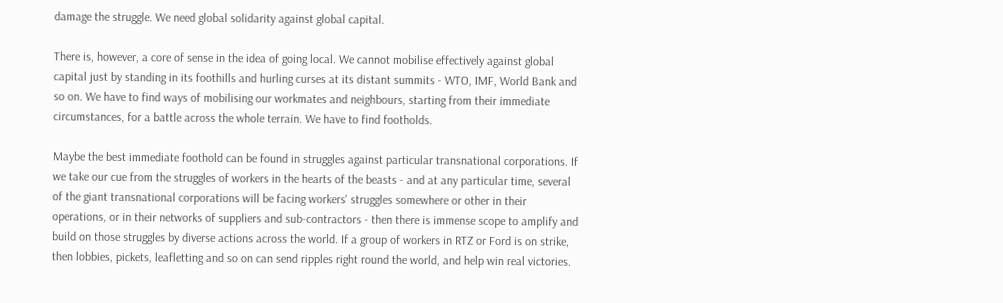damage the struggle. We need global solidarity against global capital.

There is, however, a core of sense in the idea of going local. We cannot mobilise effectively against global capital just by standing in its foothills and hurling curses at its distant summits - WTO, IMF, World Bank and so on. We have to find ways of mobilising our workmates and neighbours, starting from their immediate circumstances, for a battle across the whole terrain. We have to find footholds.

Maybe the best immediate foothold can be found in struggles against particular transnational corporations. If we take our cue from the struggles of workers in the hearts of the beasts - and at any particular time, several of the giant transnational corporations will be facing workers' struggles somewhere or other in their operations, or in their networks of suppliers and sub-contractors - then there is immense scope to amplify and build on those struggles by diverse actions across the world. If a group of workers in RTZ or Ford is on strike, then lobbies, pickets, leafletting and so on can send ripples right round the world, and help win real victories.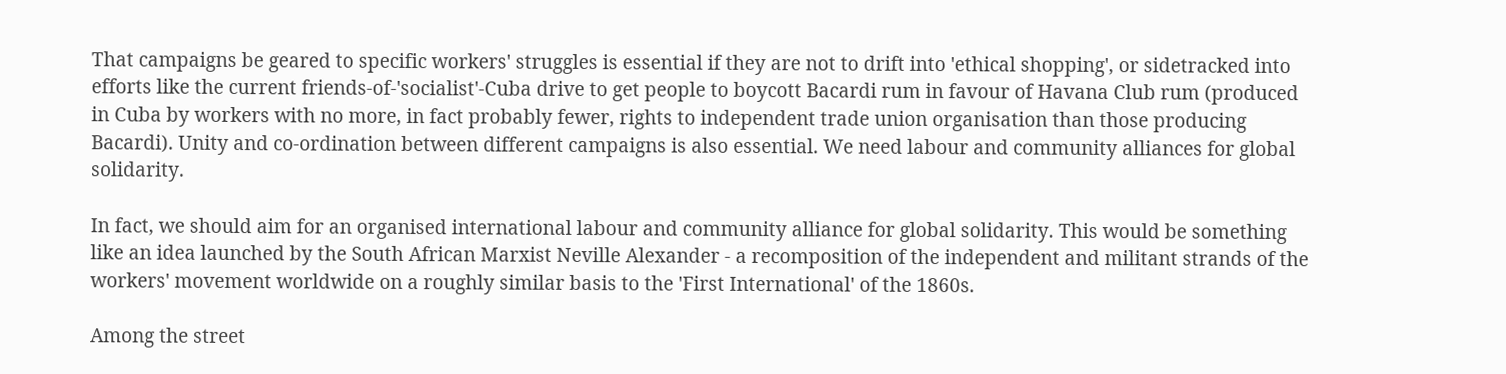That campaigns be geared to specific workers' struggles is essential if they are not to drift into 'ethical shopping', or sidetracked into efforts like the current friends-of-'socialist'-Cuba drive to get people to boycott Bacardi rum in favour of Havana Club rum (produced in Cuba by workers with no more, in fact probably fewer, rights to independent trade union organisation than those producing Bacardi). Unity and co-ordination between different campaigns is also essential. We need labour and community alliances for global solidarity.

In fact, we should aim for an organised international labour and community alliance for global solidarity. This would be something like an idea launched by the South African Marxist Neville Alexander - a recomposition of the independent and militant strands of the workers' movement worldwide on a roughly similar basis to the 'First International' of the 1860s.

Among the street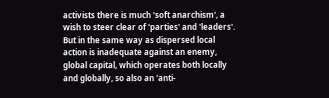activists there is much 'soft anarchism', a wish to steer clear of 'parties' and 'leaders'. But in the same way as dispersed local action is inadequate against an enemy, global capital, which operates both locally and globally, so also an 'anti-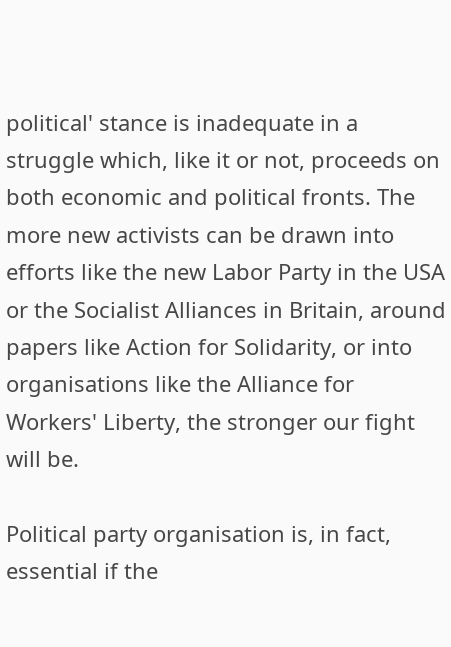political' stance is inadequate in a struggle which, like it or not, proceeds on both economic and political fronts. The more new activists can be drawn into efforts like the new Labor Party in the USA or the Socialist Alliances in Britain, around papers like Action for Solidarity, or into organisations like the Alliance for Workers' Liberty, the stronger our fight will be.

Political party organisation is, in fact, essential if the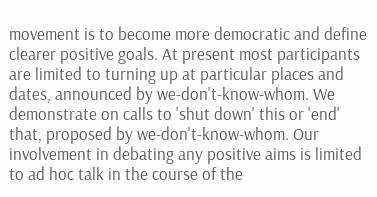movement is to become more democratic and define clearer positive goals. At present most participants are limited to turning up at particular places and dates, announced by we-don't-know-whom. We demonstrate on calls to 'shut down' this or 'end' that, proposed by we-don't-know-whom. Our involvement in debating any positive aims is limited to ad hoc talk in the course of the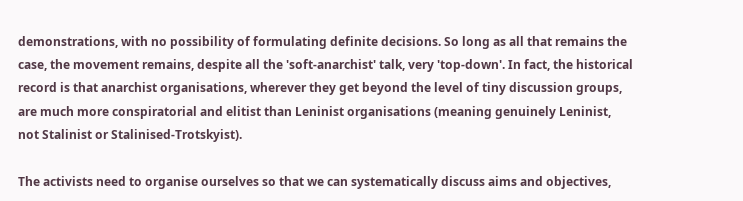demonstrations, with no possibility of formulating definite decisions. So long as all that remains the case, the movement remains, despite all the 'soft-anarchist' talk, very 'top-down'. In fact, the historical record is that anarchist organisations, wherever they get beyond the level of tiny discussion groups, are much more conspiratorial and elitist than Leninist organisations (meaning genuinely Leninist, not Stalinist or Stalinised-Trotskyist).

The activists need to organise ourselves so that we can systematically discuss aims and objectives,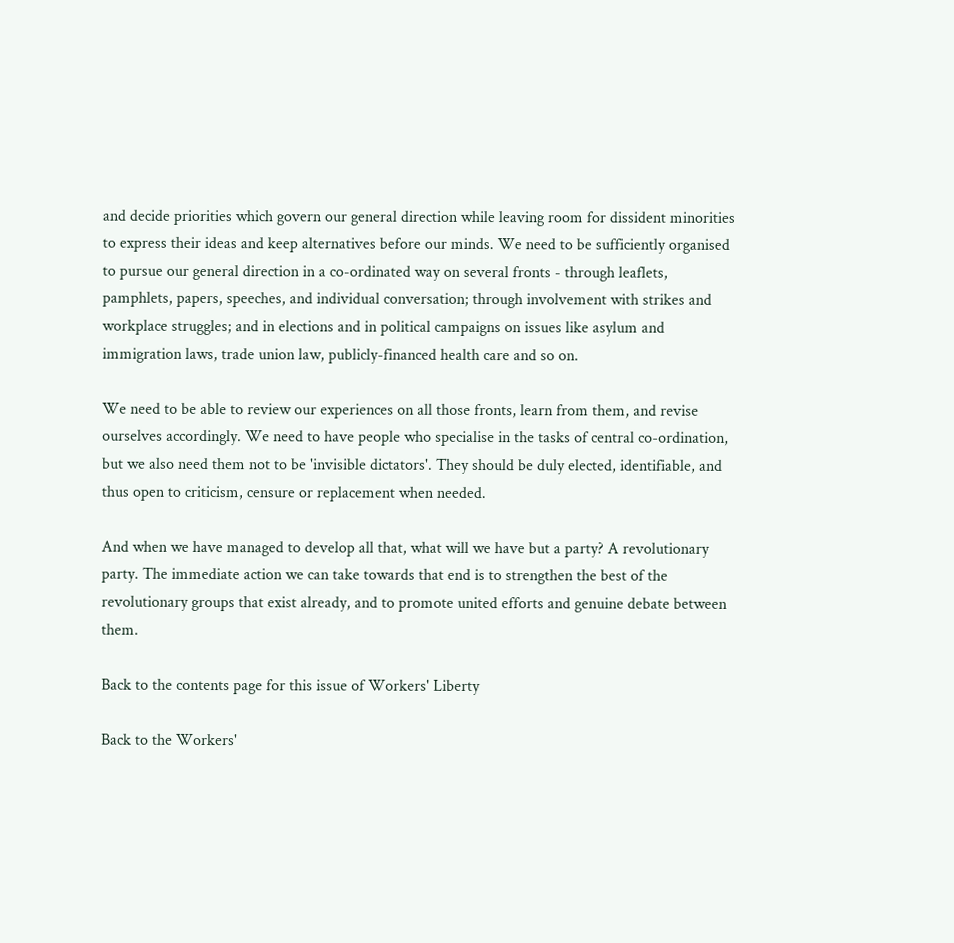and decide priorities which govern our general direction while leaving room for dissident minorities to express their ideas and keep alternatives before our minds. We need to be sufficiently organised to pursue our general direction in a co-ordinated way on several fronts - through leaflets, pamphlets, papers, speeches, and individual conversation; through involvement with strikes and workplace struggles; and in elections and in political campaigns on issues like asylum and immigration laws, trade union law, publicly-financed health care and so on.

We need to be able to review our experiences on all those fronts, learn from them, and revise ourselves accordingly. We need to have people who specialise in the tasks of central co-ordination, but we also need them not to be 'invisible dictators'. They should be duly elected, identifiable, and thus open to criticism, censure or replacement when needed.

And when we have managed to develop all that, what will we have but a party? A revolutionary party. The immediate action we can take towards that end is to strengthen the best of the revolutionary groups that exist already, and to promote united efforts and genuine debate between them.

Back to the contents page for this issue of Workers' Liberty

Back to the Workers'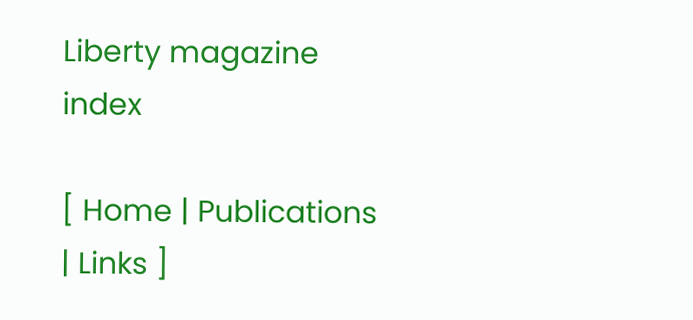Liberty magazine index

[ Home | Publications | Links ]